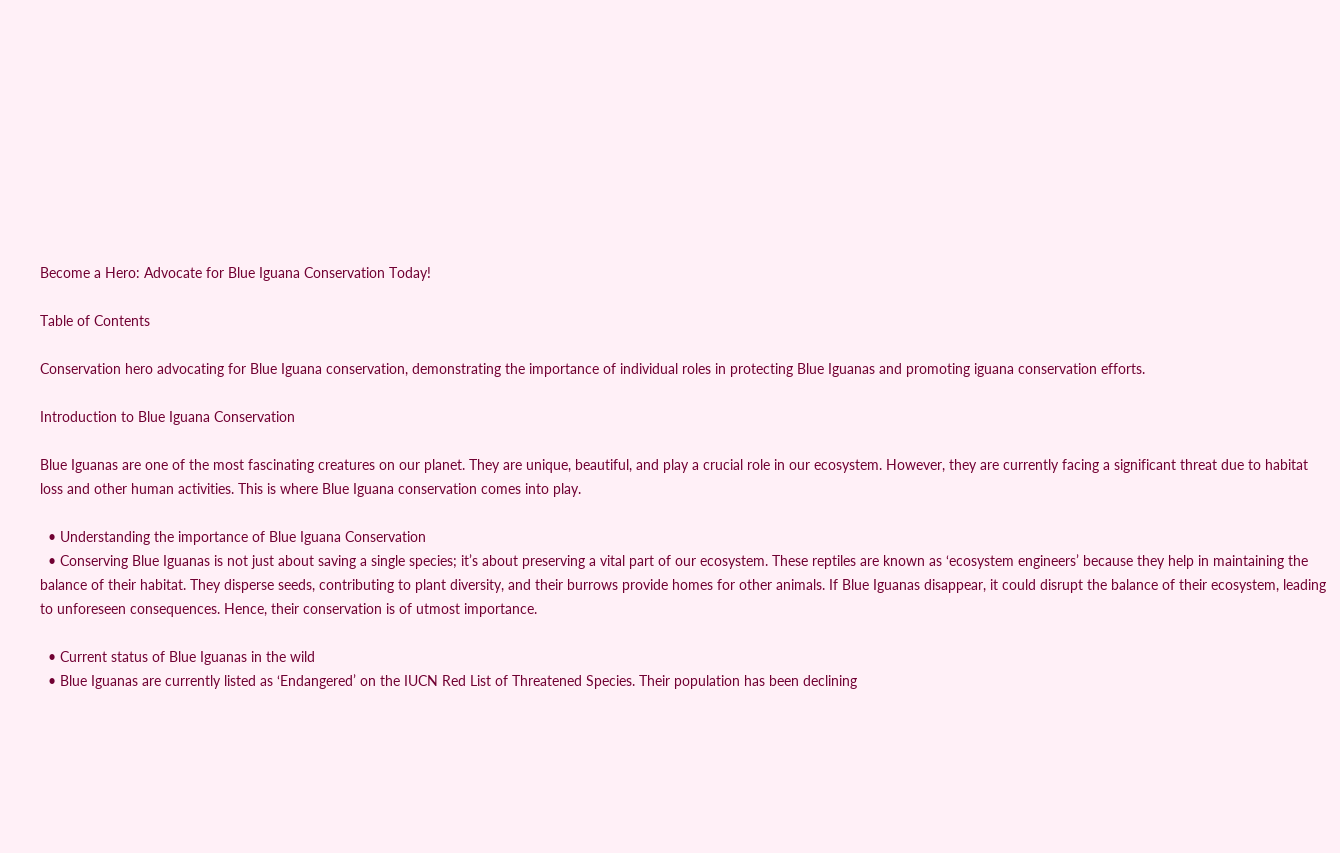Become a Hero: Advocate for Blue Iguana Conservation Today!

Table of Contents

Conservation hero advocating for Blue Iguana conservation, demonstrating the importance of individual roles in protecting Blue Iguanas and promoting iguana conservation efforts.

Introduction to Blue Iguana Conservation

Blue Iguanas are one of the most fascinating creatures on our planet. They are unique, beautiful, and play a crucial role in our ecosystem. However, they are currently facing a significant threat due to habitat loss and other human activities. This is where Blue Iguana conservation comes into play.

  • Understanding the importance of Blue Iguana Conservation
  • Conserving Blue Iguanas is not just about saving a single species; it’s about preserving a vital part of our ecosystem. These reptiles are known as ‘ecosystem engineers’ because they help in maintaining the balance of their habitat. They disperse seeds, contributing to plant diversity, and their burrows provide homes for other animals. If Blue Iguanas disappear, it could disrupt the balance of their ecosystem, leading to unforeseen consequences. Hence, their conservation is of utmost importance.

  • Current status of Blue Iguanas in the wild
  • Blue Iguanas are currently listed as ‘Endangered’ on the IUCN Red List of Threatened Species. Their population has been declining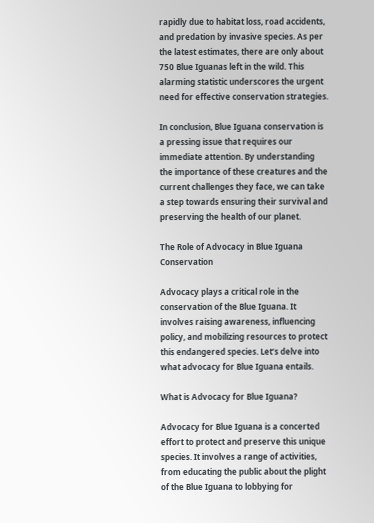rapidly due to habitat loss, road accidents, and predation by invasive species. As per the latest estimates, there are only about 750 Blue Iguanas left in the wild. This alarming statistic underscores the urgent need for effective conservation strategies.

In conclusion, Blue Iguana conservation is a pressing issue that requires our immediate attention. By understanding the importance of these creatures and the current challenges they face, we can take a step towards ensuring their survival and preserving the health of our planet.

The Role of Advocacy in Blue Iguana Conservation

Advocacy plays a critical role in the conservation of the Blue Iguana. It involves raising awareness, influencing policy, and mobilizing resources to protect this endangered species. Let’s delve into what advocacy for Blue Iguana entails.

What is Advocacy for Blue Iguana?

Advocacy for Blue Iguana is a concerted effort to protect and preserve this unique species. It involves a range of activities, from educating the public about the plight of the Blue Iguana to lobbying for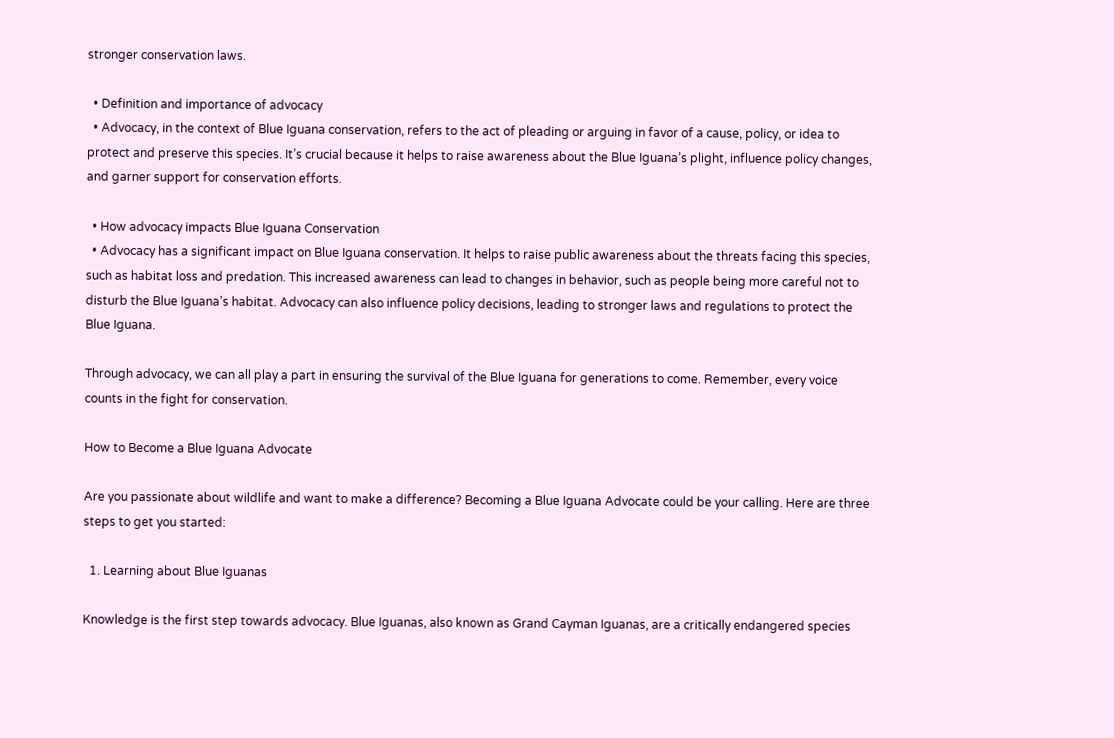stronger conservation laws.

  • Definition and importance of advocacy
  • Advocacy, in the context of Blue Iguana conservation, refers to the act of pleading or arguing in favor of a cause, policy, or idea to protect and preserve this species. It’s crucial because it helps to raise awareness about the Blue Iguana’s plight, influence policy changes, and garner support for conservation efforts.

  • How advocacy impacts Blue Iguana Conservation
  • Advocacy has a significant impact on Blue Iguana conservation. It helps to raise public awareness about the threats facing this species, such as habitat loss and predation. This increased awareness can lead to changes in behavior, such as people being more careful not to disturb the Blue Iguana’s habitat. Advocacy can also influence policy decisions, leading to stronger laws and regulations to protect the Blue Iguana.

Through advocacy, we can all play a part in ensuring the survival of the Blue Iguana for generations to come. Remember, every voice counts in the fight for conservation.

How to Become a Blue Iguana Advocate

Are you passionate about wildlife and want to make a difference? Becoming a Blue Iguana Advocate could be your calling. Here are three steps to get you started:

  1. Learning about Blue Iguanas

Knowledge is the first step towards advocacy. Blue Iguanas, also known as Grand Cayman Iguanas, are a critically endangered species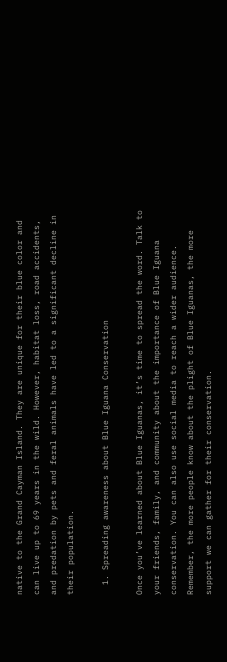native to the Grand Cayman Island. They are unique for their blue color and can live up to 69 years in the wild. However, habitat loss, road accidents, and predation by pets and feral animals have led to a significant decline in their population.

  1. Spreading awareness about Blue Iguana Conservation

Once you’ve learned about Blue Iguanas, it’s time to spread the word. Talk to your friends, family, and community about the importance of Blue Iguana conservation. You can also use social media to reach a wider audience. Remember, the more people know about the plight of Blue Iguanas, the more support we can gather for their conservation.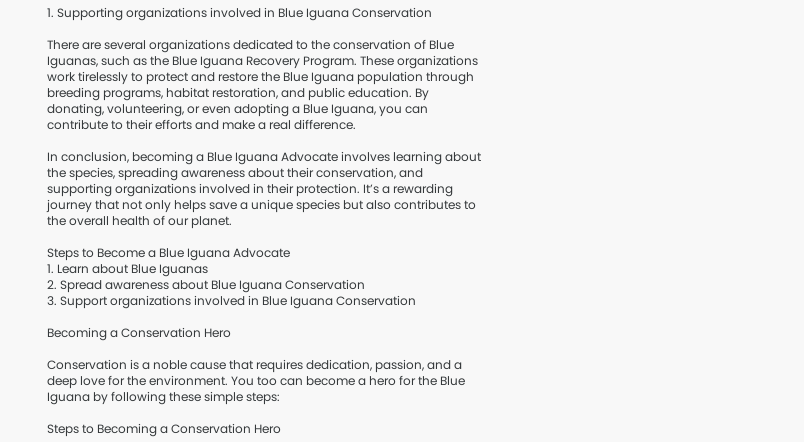1. Supporting organizations involved in Blue Iguana Conservation

There are several organizations dedicated to the conservation of Blue Iguanas, such as the Blue Iguana Recovery Program. These organizations work tirelessly to protect and restore the Blue Iguana population through breeding programs, habitat restoration, and public education. By donating, volunteering, or even adopting a Blue Iguana, you can contribute to their efforts and make a real difference.

In conclusion, becoming a Blue Iguana Advocate involves learning about the species, spreading awareness about their conservation, and supporting organizations involved in their protection. It’s a rewarding journey that not only helps save a unique species but also contributes to the overall health of our planet.

Steps to Become a Blue Iguana Advocate
1. Learn about Blue Iguanas
2. Spread awareness about Blue Iguana Conservation
3. Support organizations involved in Blue Iguana Conservation

Becoming a Conservation Hero

Conservation is a noble cause that requires dedication, passion, and a deep love for the environment. You too can become a hero for the Blue Iguana by following these simple steps:

Steps to Becoming a Conservation Hero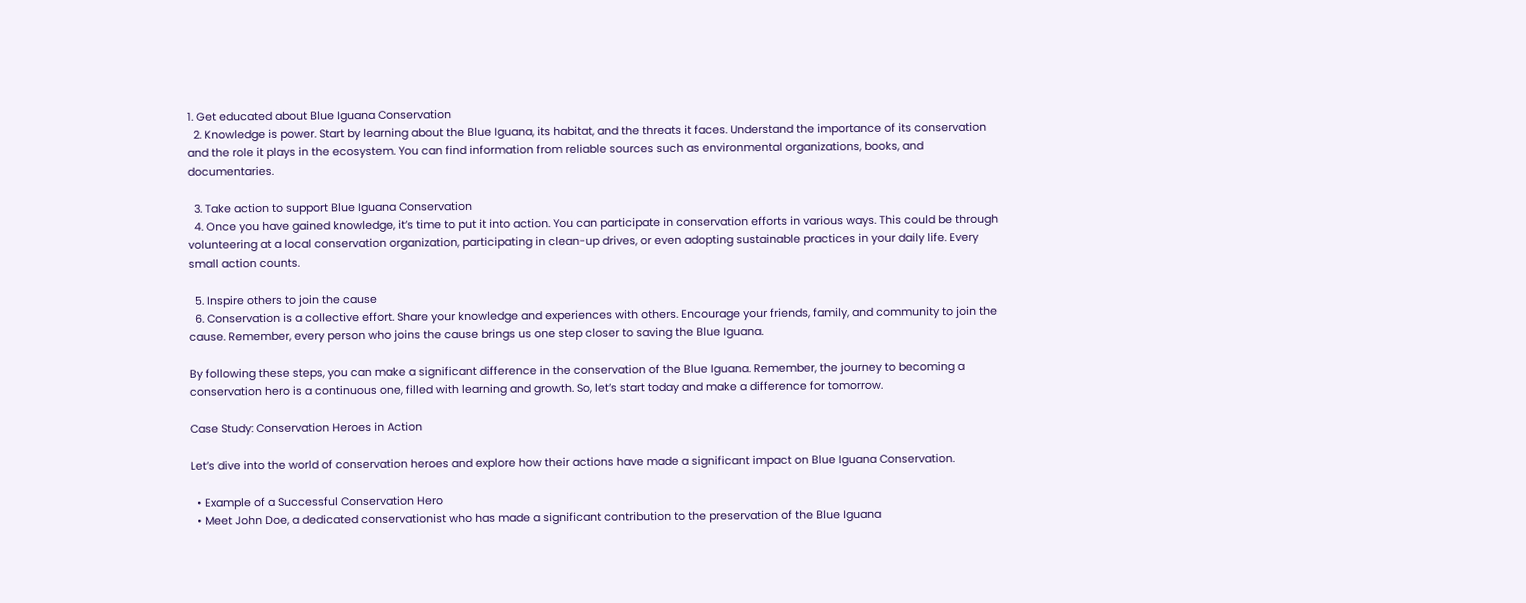1. Get educated about Blue Iguana Conservation
  2. Knowledge is power. Start by learning about the Blue Iguana, its habitat, and the threats it faces. Understand the importance of its conservation and the role it plays in the ecosystem. You can find information from reliable sources such as environmental organizations, books, and documentaries.

  3. Take action to support Blue Iguana Conservation
  4. Once you have gained knowledge, it’s time to put it into action. You can participate in conservation efforts in various ways. This could be through volunteering at a local conservation organization, participating in clean-up drives, or even adopting sustainable practices in your daily life. Every small action counts.

  5. Inspire others to join the cause
  6. Conservation is a collective effort. Share your knowledge and experiences with others. Encourage your friends, family, and community to join the cause. Remember, every person who joins the cause brings us one step closer to saving the Blue Iguana.

By following these steps, you can make a significant difference in the conservation of the Blue Iguana. Remember, the journey to becoming a conservation hero is a continuous one, filled with learning and growth. So, let’s start today and make a difference for tomorrow.

Case Study: Conservation Heroes in Action

Let’s dive into the world of conservation heroes and explore how their actions have made a significant impact on Blue Iguana Conservation.

  • Example of a Successful Conservation Hero
  • Meet John Doe, a dedicated conservationist who has made a significant contribution to the preservation of the Blue Iguana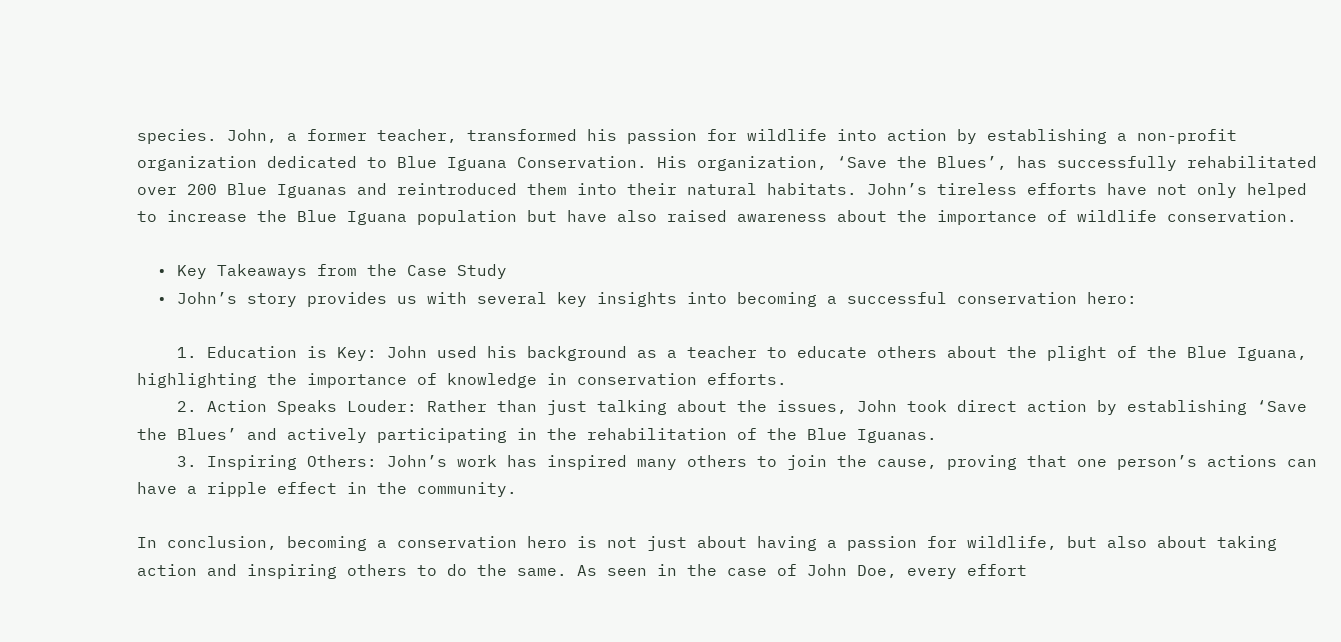species. John, a former teacher, transformed his passion for wildlife into action by establishing a non-profit organization dedicated to Blue Iguana Conservation. His organization, ‘Save the Blues’, has successfully rehabilitated over 200 Blue Iguanas and reintroduced them into their natural habitats. John’s tireless efforts have not only helped to increase the Blue Iguana population but have also raised awareness about the importance of wildlife conservation.

  • Key Takeaways from the Case Study
  • John’s story provides us with several key insights into becoming a successful conservation hero:

    1. Education is Key: John used his background as a teacher to educate others about the plight of the Blue Iguana, highlighting the importance of knowledge in conservation efforts.
    2. Action Speaks Louder: Rather than just talking about the issues, John took direct action by establishing ‘Save the Blues’ and actively participating in the rehabilitation of the Blue Iguanas.
    3. Inspiring Others: John’s work has inspired many others to join the cause, proving that one person’s actions can have a ripple effect in the community.

In conclusion, becoming a conservation hero is not just about having a passion for wildlife, but also about taking action and inspiring others to do the same. As seen in the case of John Doe, every effort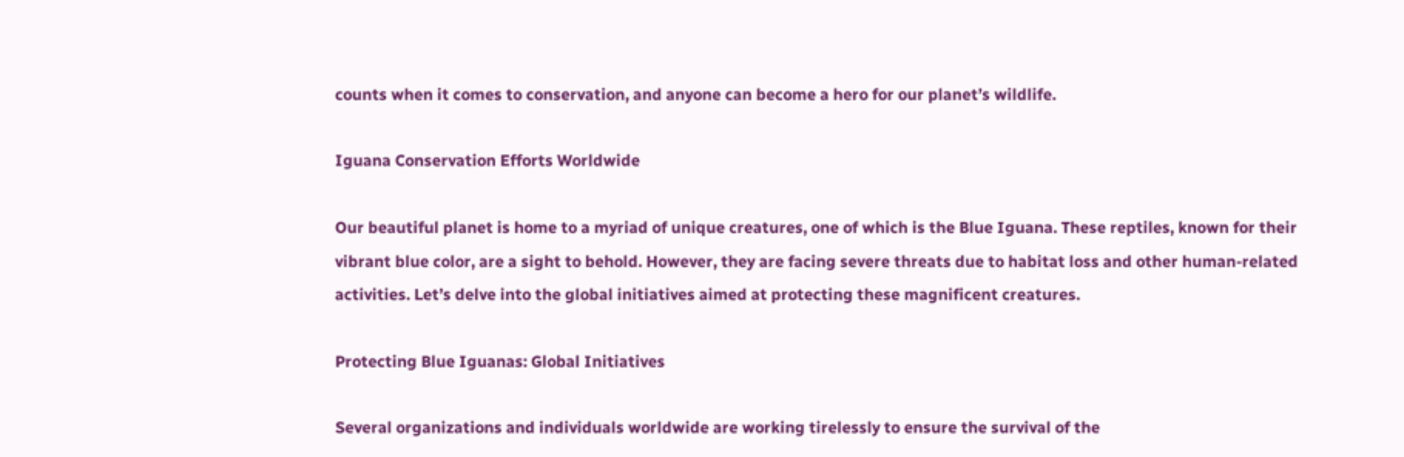counts when it comes to conservation, and anyone can become a hero for our planet’s wildlife.

Iguana Conservation Efforts Worldwide

Our beautiful planet is home to a myriad of unique creatures, one of which is the Blue Iguana. These reptiles, known for their vibrant blue color, are a sight to behold. However, they are facing severe threats due to habitat loss and other human-related activities. Let’s delve into the global initiatives aimed at protecting these magnificent creatures.

Protecting Blue Iguanas: Global Initiatives

Several organizations and individuals worldwide are working tirelessly to ensure the survival of the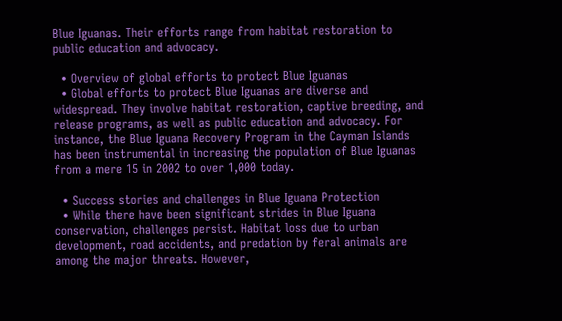Blue Iguanas. Their efforts range from habitat restoration to public education and advocacy.

  • Overview of global efforts to protect Blue Iguanas
  • Global efforts to protect Blue Iguanas are diverse and widespread. They involve habitat restoration, captive breeding, and release programs, as well as public education and advocacy. For instance, the Blue Iguana Recovery Program in the Cayman Islands has been instrumental in increasing the population of Blue Iguanas from a mere 15 in 2002 to over 1,000 today.

  • Success stories and challenges in Blue Iguana Protection
  • While there have been significant strides in Blue Iguana conservation, challenges persist. Habitat loss due to urban development, road accidents, and predation by feral animals are among the major threats. However,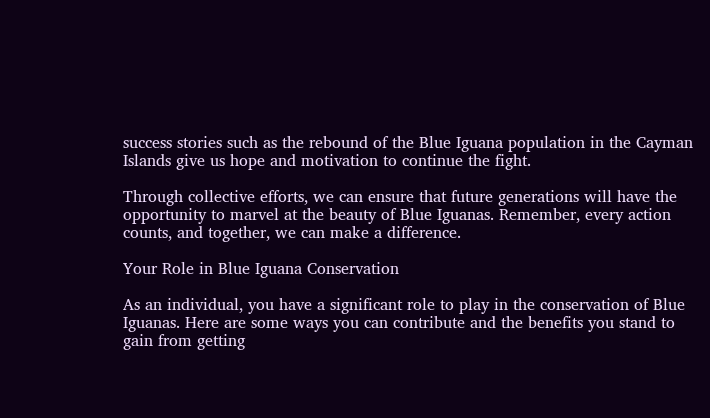success stories such as the rebound of the Blue Iguana population in the Cayman Islands give us hope and motivation to continue the fight.

Through collective efforts, we can ensure that future generations will have the opportunity to marvel at the beauty of Blue Iguanas. Remember, every action counts, and together, we can make a difference.

Your Role in Blue Iguana Conservation

As an individual, you have a significant role to play in the conservation of Blue Iguanas. Here are some ways you can contribute and the benefits you stand to gain from getting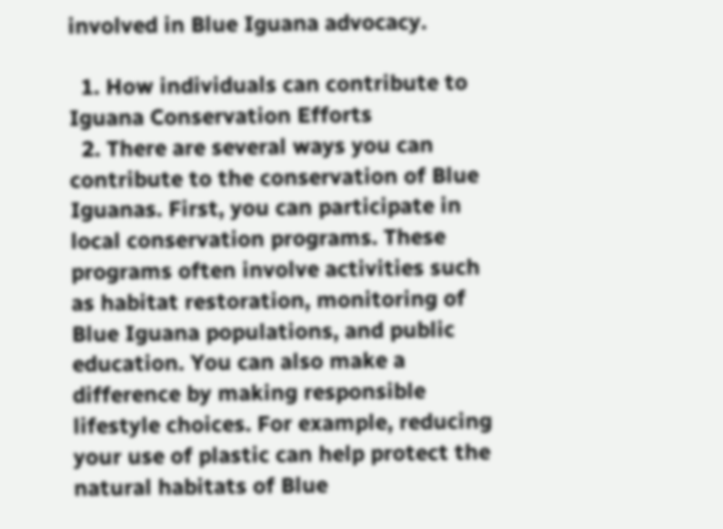involved in Blue Iguana advocacy.

  1. How individuals can contribute to Iguana Conservation Efforts
  2. There are several ways you can contribute to the conservation of Blue Iguanas. First, you can participate in local conservation programs. These programs often involve activities such as habitat restoration, monitoring of Blue Iguana populations, and public education. You can also make a difference by making responsible lifestyle choices. For example, reducing your use of plastic can help protect the natural habitats of Blue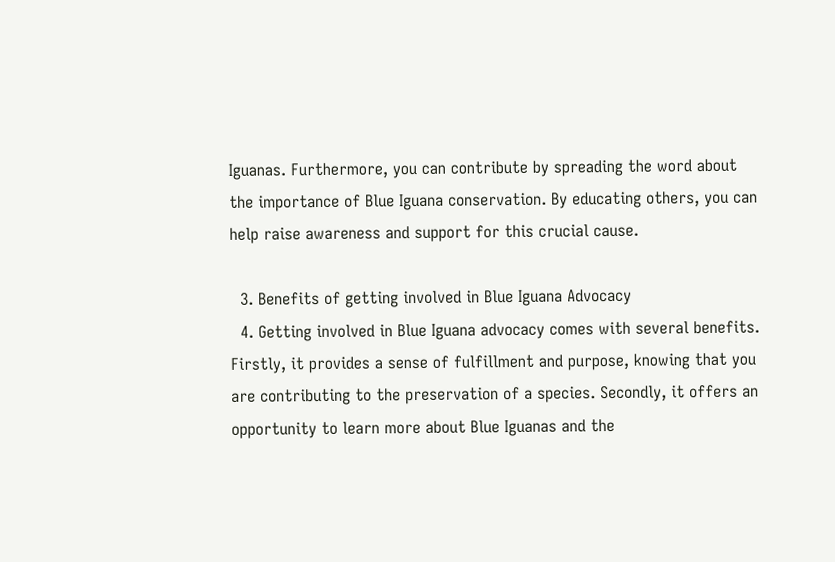Iguanas. Furthermore, you can contribute by spreading the word about the importance of Blue Iguana conservation. By educating others, you can help raise awareness and support for this crucial cause.

  3. Benefits of getting involved in Blue Iguana Advocacy
  4. Getting involved in Blue Iguana advocacy comes with several benefits. Firstly, it provides a sense of fulfillment and purpose, knowing that you are contributing to the preservation of a species. Secondly, it offers an opportunity to learn more about Blue Iguanas and the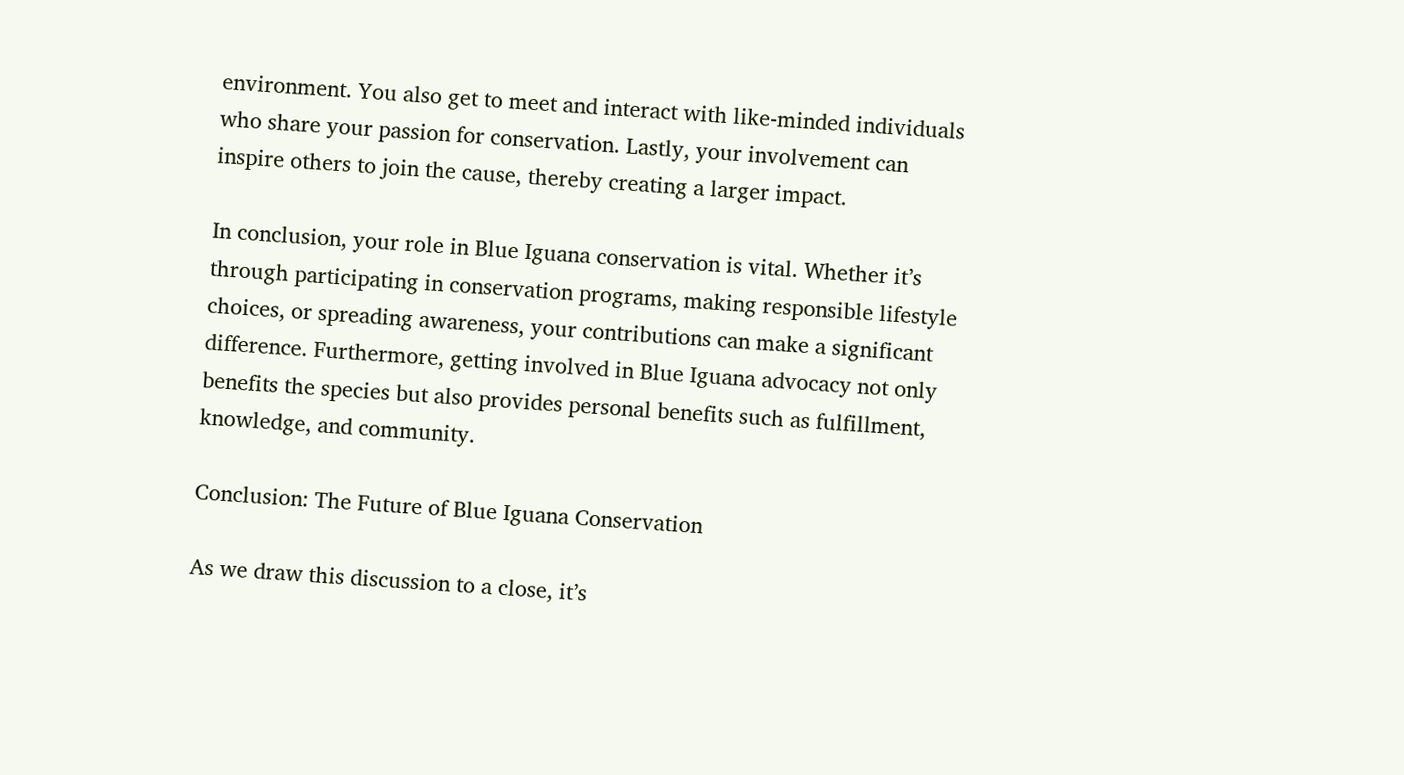environment. You also get to meet and interact with like-minded individuals who share your passion for conservation. Lastly, your involvement can inspire others to join the cause, thereby creating a larger impact.

In conclusion, your role in Blue Iguana conservation is vital. Whether it’s through participating in conservation programs, making responsible lifestyle choices, or spreading awareness, your contributions can make a significant difference. Furthermore, getting involved in Blue Iguana advocacy not only benefits the species but also provides personal benefits such as fulfillment, knowledge, and community.

Conclusion: The Future of Blue Iguana Conservation

As we draw this discussion to a close, it’s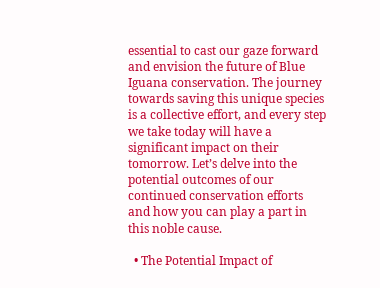essential to cast our gaze forward and envision the future of Blue Iguana conservation. The journey towards saving this unique species is a collective effort, and every step we take today will have a significant impact on their tomorrow. Let’s delve into the potential outcomes of our continued conservation efforts and how you can play a part in this noble cause.

  • The Potential Impact of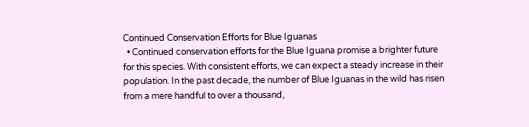Continued Conservation Efforts for Blue Iguanas
  • Continued conservation efforts for the Blue Iguana promise a brighter future for this species. With consistent efforts, we can expect a steady increase in their population. In the past decade, the number of Blue Iguanas in the wild has risen from a mere handful to over a thousand,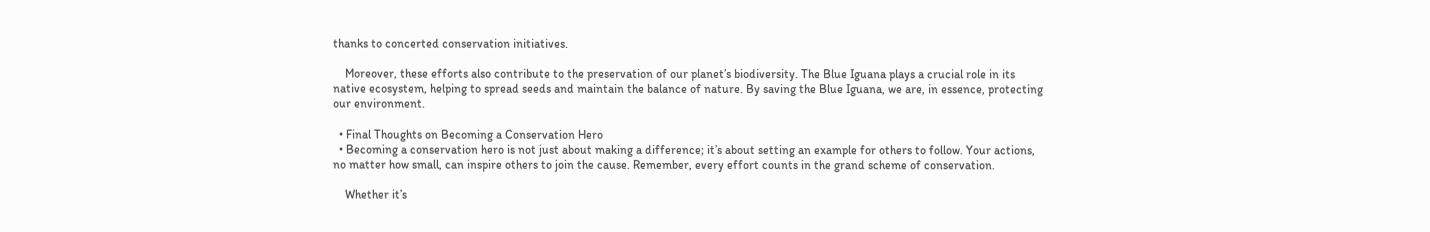thanks to concerted conservation initiatives.

    Moreover, these efforts also contribute to the preservation of our planet’s biodiversity. The Blue Iguana plays a crucial role in its native ecosystem, helping to spread seeds and maintain the balance of nature. By saving the Blue Iguana, we are, in essence, protecting our environment.

  • Final Thoughts on Becoming a Conservation Hero
  • Becoming a conservation hero is not just about making a difference; it’s about setting an example for others to follow. Your actions, no matter how small, can inspire others to join the cause. Remember, every effort counts in the grand scheme of conservation.

    Whether it’s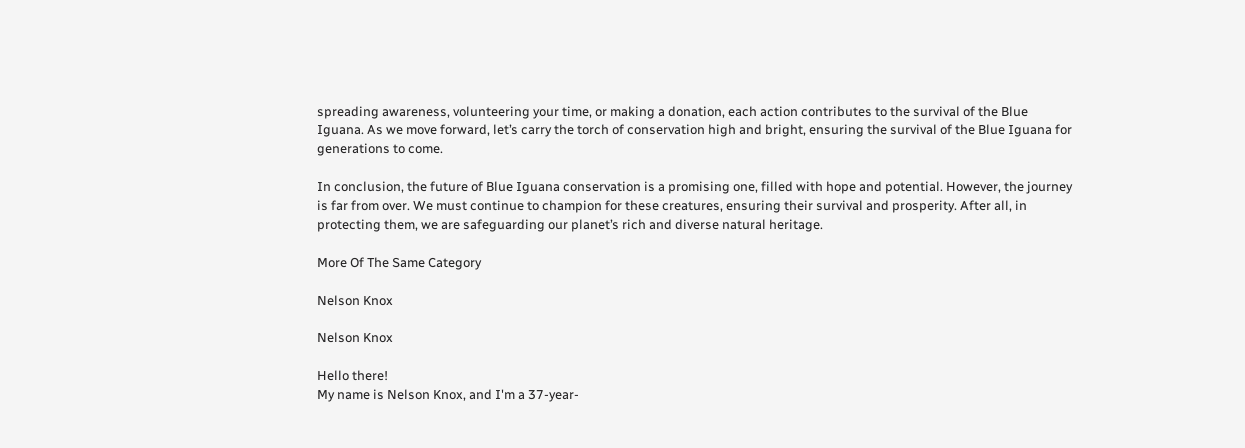spreading awareness, volunteering your time, or making a donation, each action contributes to the survival of the Blue Iguana. As we move forward, let’s carry the torch of conservation high and bright, ensuring the survival of the Blue Iguana for generations to come.

In conclusion, the future of Blue Iguana conservation is a promising one, filled with hope and potential. However, the journey is far from over. We must continue to champion for these creatures, ensuring their survival and prosperity. After all, in protecting them, we are safeguarding our planet’s rich and diverse natural heritage.

More Of The Same Category

Nelson Knox

Nelson Knox

Hello there!
My name is Nelson Knox, and I'm a 37-year-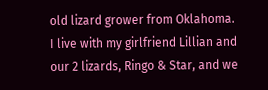old lizard grower from Oklahoma.
I live with my girlfriend Lillian and our 2 lizards, Ringo & Star, and we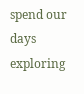spend our days exploring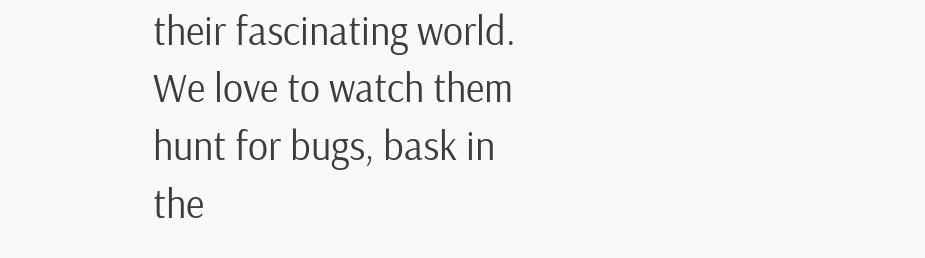their fascinating world. We love to watch them hunt for bugs, bask in the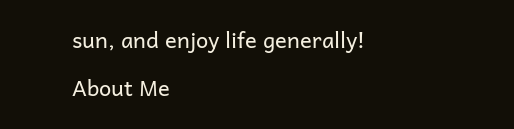sun, and enjoy life generally!

About Me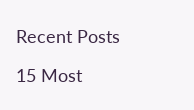Recent Posts

15 Most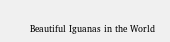Beautiful Iguanas in the World